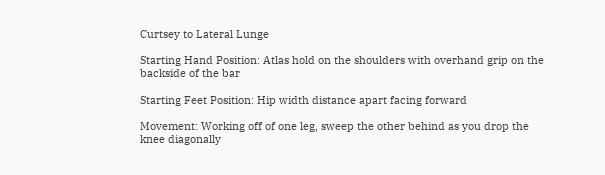Curtsey to Lateral Lunge

Starting Hand Position: Atlas hold on the shoulders with overhand grip on the backside of the bar

Starting Feet Position: Hip width distance apart facing forward

Movement: Working off of one leg, sweep the other behind as you drop the knee diagonally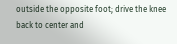outside the opposite foot; drive the knee back to center and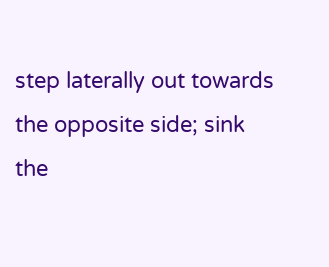step laterally out towards the opposite side; sink the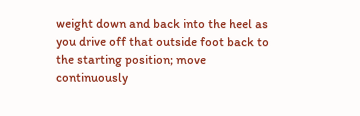weight down and back into the heel as you drive off that outside foot back to the starting position; move continuously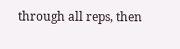through all reps, then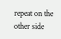repeat on the other side